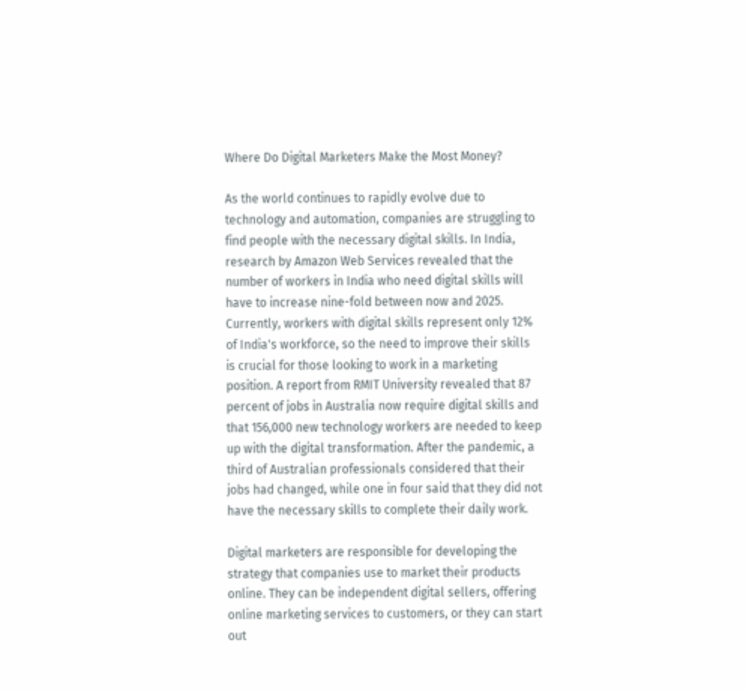Where Do Digital Marketers Make the Most Money?

As the world continues to rapidly evolve due to technology and automation, companies are struggling to find people with the necessary digital skills. In India, research by Amazon Web Services revealed that the number of workers in India who need digital skills will have to increase nine-fold between now and 2025. Currently, workers with digital skills represent only 12% of India's workforce, so the need to improve their skills is crucial for those looking to work in a marketing position. A report from RMIT University revealed that 87 percent of jobs in Australia now require digital skills and that 156,000 new technology workers are needed to keep up with the digital transformation. After the pandemic, a third of Australian professionals considered that their jobs had changed, while one in four said that they did not have the necessary skills to complete their daily work.

Digital marketers are responsible for developing the strategy that companies use to market their products online. They can be independent digital sellers, offering online marketing services to customers, or they can start out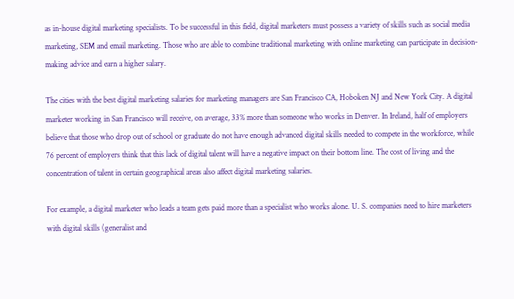as in-house digital marketing specialists. To be successful in this field, digital marketers must possess a variety of skills such as social media marketing, SEM and email marketing. Those who are able to combine traditional marketing with online marketing can participate in decision-making advice and earn a higher salary.

The cities with the best digital marketing salaries for marketing managers are San Francisco CA, Hoboken NJ and New York City. A digital marketer working in San Francisco will receive, on average, 33% more than someone who works in Denver. In Ireland, half of employers believe that those who drop out of school or graduate do not have enough advanced digital skills needed to compete in the workforce, while 76 percent of employers think that this lack of digital talent will have a negative impact on their bottom line. The cost of living and the concentration of talent in certain geographical areas also affect digital marketing salaries.

For example, a digital marketer who leads a team gets paid more than a specialist who works alone. U. S. companies need to hire marketers with digital skills (generalist and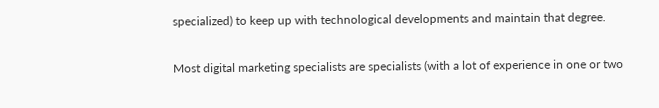specialized) to keep up with technological developments and maintain that degree.

Most digital marketing specialists are specialists (with a lot of experience in one or two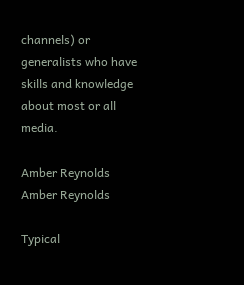channels) or generalists who have skills and knowledge about most or all media.

Amber Reynolds
Amber Reynolds

Typical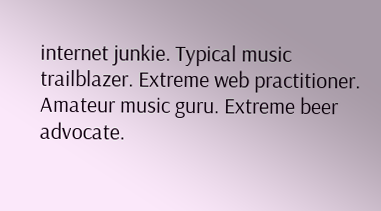internet junkie. Typical music trailblazer. Extreme web practitioner. Amateur music guru. Extreme beer advocate.